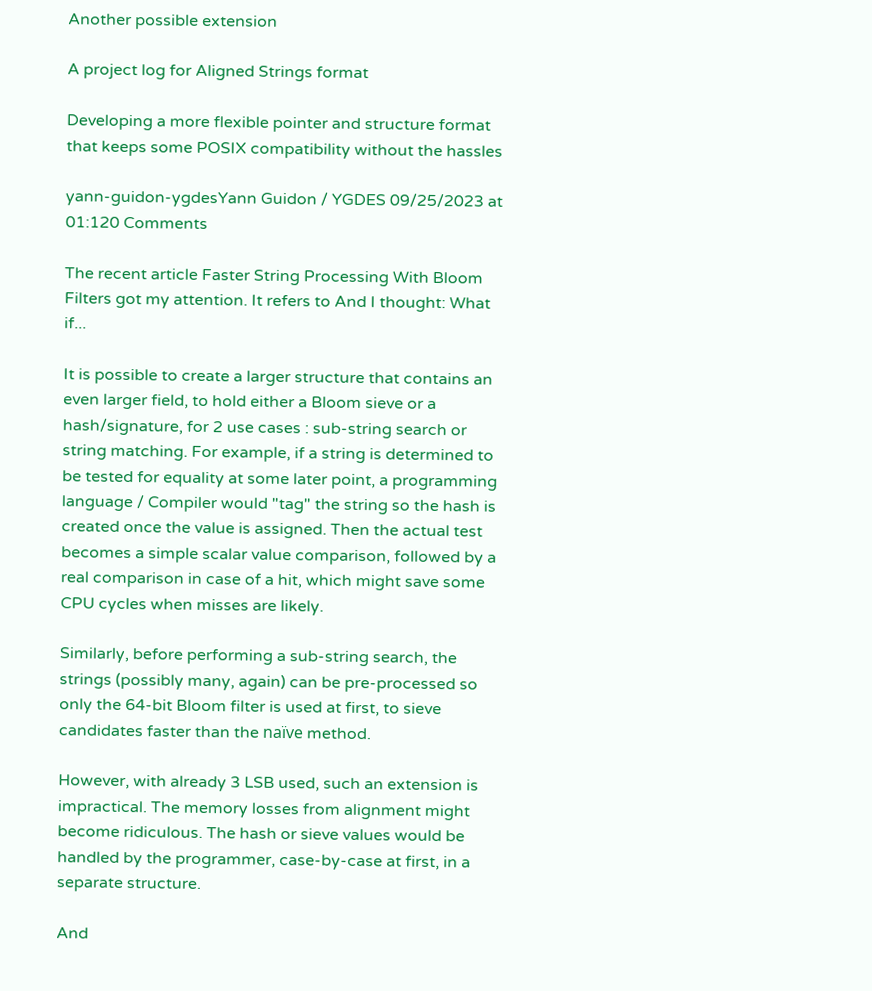Another possible extension

A project log for Aligned Strings format

Developing a more flexible pointer and structure format that keeps some POSIX compatibility without the hassles

yann-guidon-ygdesYann Guidon / YGDES 09/25/2023 at 01:120 Comments

The recent article Faster String Processing With Bloom Filters got my attention. It refers to And I thought: What if...

It is possible to create a larger structure that contains an even larger field, to hold either a Bloom sieve or a hash/signature, for 2 use cases : sub-string search or string matching. For example, if a string is determined to be tested for equality at some later point, a programming language / Compiler would "tag" the string so the hash is created once the value is assigned. Then the actual test becomes a simple scalar value comparison, followed by a real comparison in case of a hit, which might save some CPU cycles when misses are likely.

Similarly, before performing a sub-string search, the strings (possibly many, again) can be pre-processed so only the 64-bit Bloom filter is used at first, to sieve candidates faster than the naïve method.

However, with already 3 LSB used, such an extension is impractical. The memory losses from alignment might become ridiculous. The hash or sieve values would be handled by the programmer, case-by-case at first, in a separate structure.

And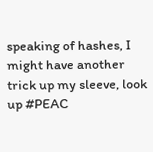speaking of hashes, I might have another trick up my sleeve, look up #PEAC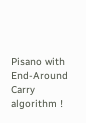Pisano with End-Around Carry algorithm !